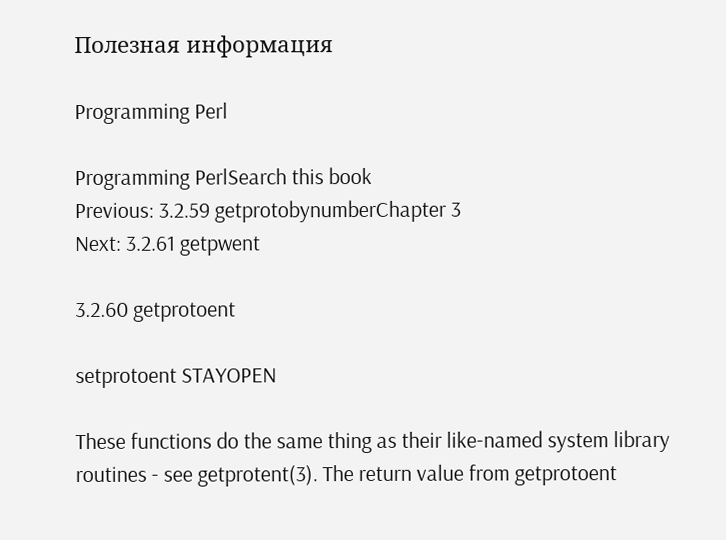Полезная информация

Programming Perl

Programming PerlSearch this book
Previous: 3.2.59 getprotobynumberChapter 3
Next: 3.2.61 getpwent

3.2.60 getprotoent

setprotoent STAYOPEN

These functions do the same thing as their like-named system library routines - see getprotent(3). The return value from getprotoent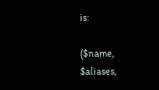is:

($name, $aliases,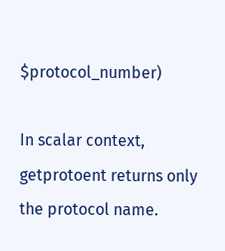$protocol_number)

In scalar context, getprotoent returns only the protocol name.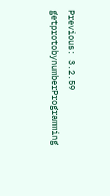Previous: 3.2.59 getprotobynumberProgramming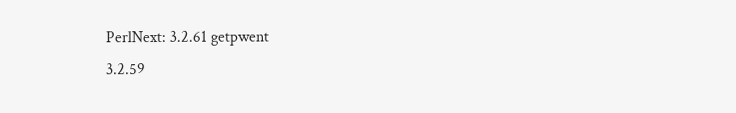PerlNext: 3.2.61 getpwent
3.2.59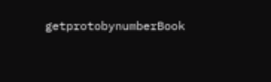getprotobynumberBook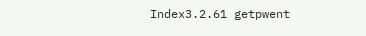Index3.2.61 getpwent